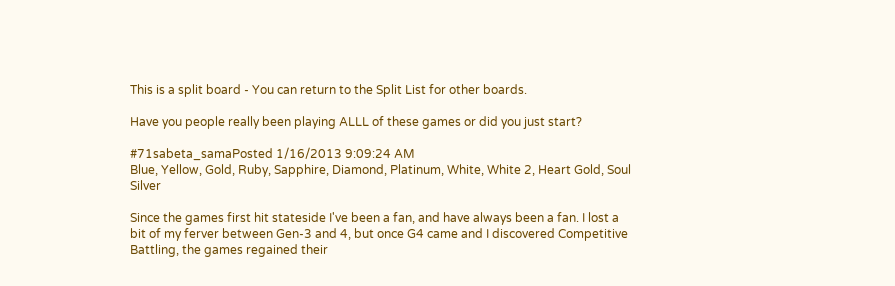This is a split board - You can return to the Split List for other boards.

Have you people really been playing ALLL of these games or did you just start?

#71sabeta_samaPosted 1/16/2013 9:09:24 AM
Blue, Yellow, Gold, Ruby, Sapphire, Diamond, Platinum, White, White 2, Heart Gold, Soul Silver

Since the games first hit stateside I've been a fan, and have always been a fan. I lost a bit of my ferver between Gen-3 and 4, but once G4 came and I discovered Competitive Battling, the games regained their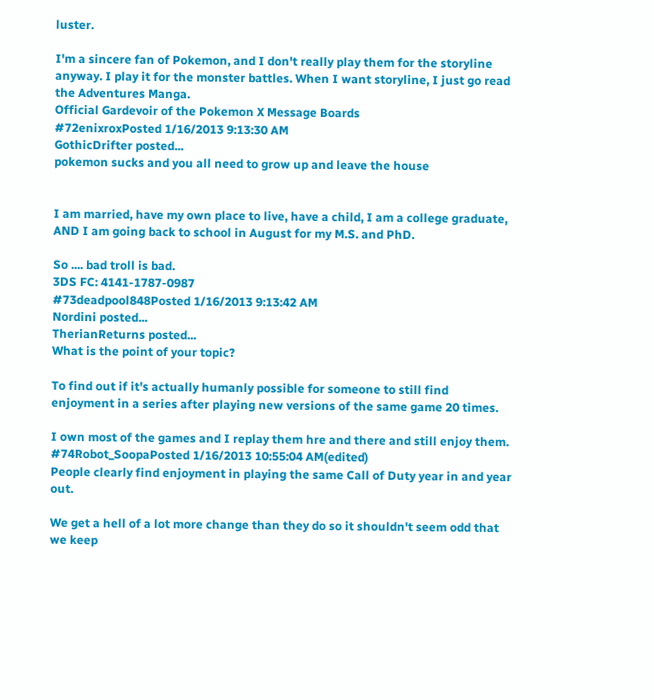luster.

I'm a sincere fan of Pokemon, and I don't really play them for the storyline anyway. I play it for the monster battles. When I want storyline, I just go read the Adventures Manga.
Official Gardevoir of the Pokemon X Message Boards
#72enixroxPosted 1/16/2013 9:13:30 AM
GothicDrifter posted...
pokemon sucks and you all need to grow up and leave the house


I am married, have my own place to live, have a child, I am a college graduate, AND I am going back to school in August for my M.S. and PhD.

So .... bad troll is bad.
3DS FC: 4141-1787-0987
#73deadpool848Posted 1/16/2013 9:13:42 AM
Nordini posted...
TherianReturns posted...
What is the point of your topic?

To find out if it's actually humanly possible for someone to still find enjoyment in a series after playing new versions of the same game 20 times.

I own most of the games and I replay them hre and there and still enjoy them.
#74Robot_SoopaPosted 1/16/2013 10:55:04 AM(edited)
People clearly find enjoyment in playing the same Call of Duty year in and year out.

We get a hell of a lot more change than they do so it shouldn't seem odd that we keep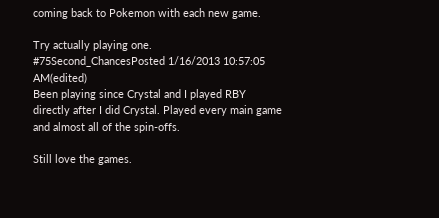coming back to Pokemon with each new game.

Try actually playing one.
#75Second_ChancesPosted 1/16/2013 10:57:05 AM(edited)
Been playing since Crystal and I played RBY directly after I did Crystal. Played every main game and almost all of the spin-offs.

Still love the games.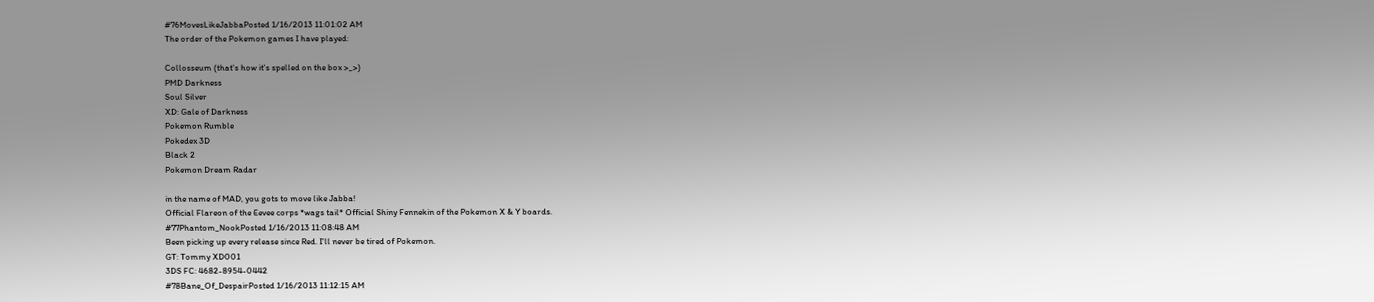#76MovesLikeJabbaPosted 1/16/2013 11:01:02 AM
The order of the Pokemon games I have played:

Collosseum (that's how it's spelled on the box >_>)
PMD Darkness
Soul Silver
XD: Gale of Darkness
Pokemon Rumble
Pokedex 3D
Black 2
Pokemon Dream Radar

in the name of MAD, you gots to move like Jabba!
Official Flareon of the Eevee corps *wags tail* Official Shiny Fennekin of the Pokemon X & Y boards.
#77Phantom_NookPosted 1/16/2013 11:08:48 AM
Been picking up every release since Red. I'll never be tired of Pokemon.
GT: Tommy XD001
3DS FC: 4682-8954-0442
#78Bane_Of_DespairPosted 1/16/2013 11:12:15 AM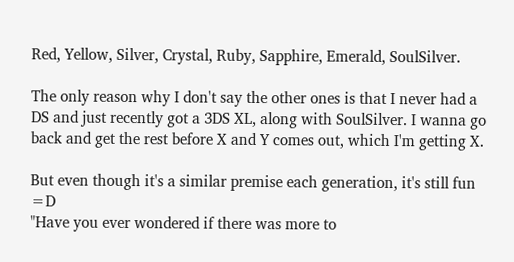Red, Yellow, Silver, Crystal, Ruby, Sapphire, Emerald, SoulSilver.

The only reason why I don't say the other ones is that I never had a DS and just recently got a 3DS XL, along with SoulSilver. I wanna go back and get the rest before X and Y comes out, which I'm getting X.

But even though it's a similar premise each generation, it's still fun =D
"Have you ever wondered if there was more to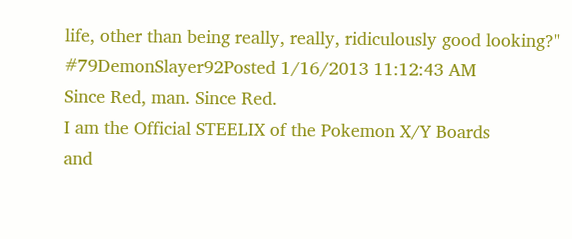life, other than being really, really, ridiculously good looking?"
#79DemonSlayer92Posted 1/16/2013 11:12:43 AM
Since Red, man. Since Red.
I am the Official STEELIX of the Pokemon X/Y Boards
and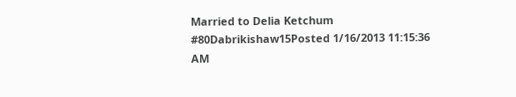Married to Delia Ketchum
#80Dabrikishaw15Posted 1/16/2013 11:15:36 AM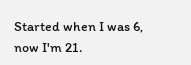Started when I was 6, now I'm 21.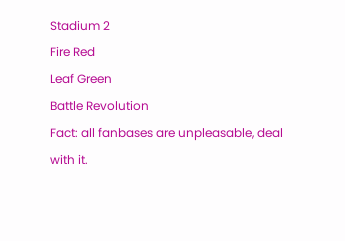Stadium 2
Fire Red
Leaf Green
Battle Revolution
Fact: all fanbases are unpleasable, deal with it.